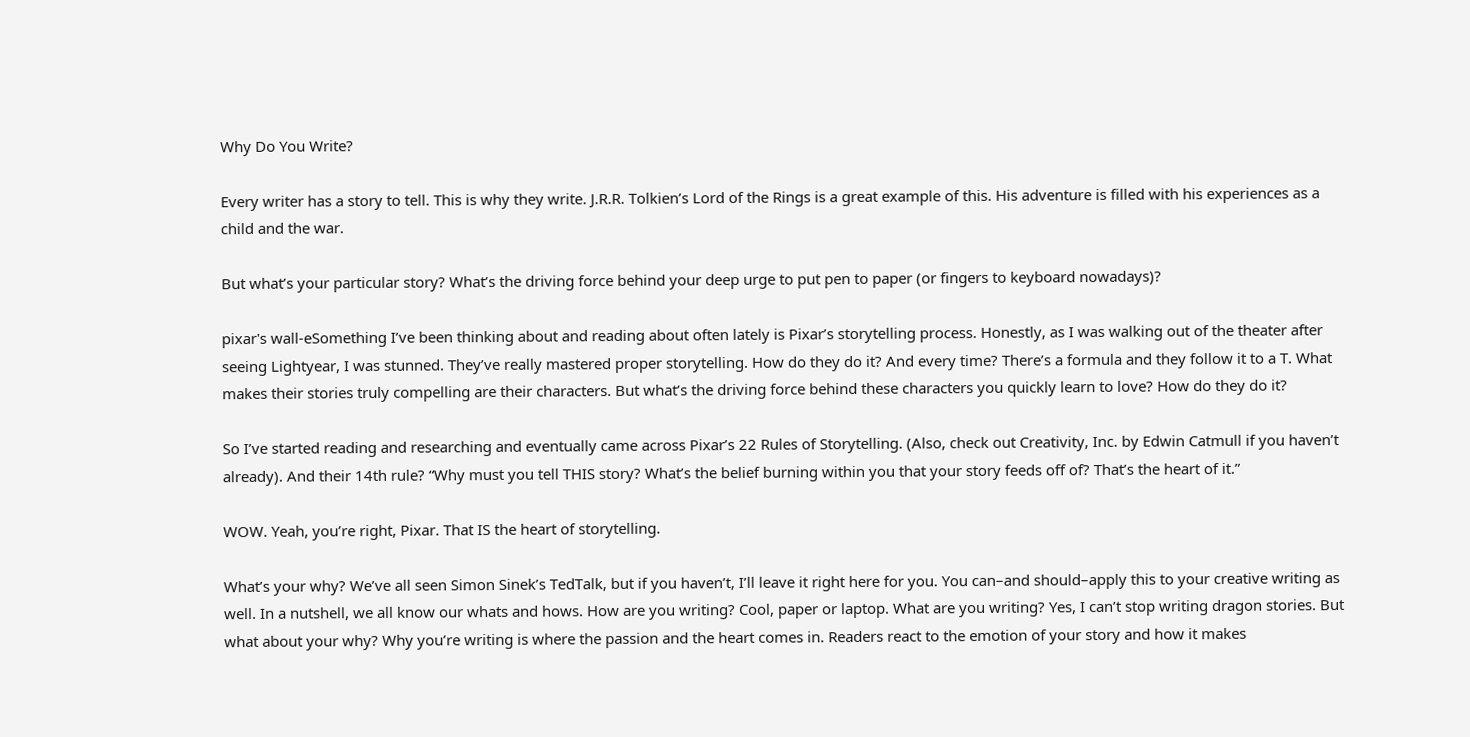Why Do You Write?

Every writer has a story to tell. This is why they write. J.R.R. Tolkien’s Lord of the Rings is a great example of this. His adventure is filled with his experiences as a child and the war.

But what’s your particular story? What’s the driving force behind your deep urge to put pen to paper (or fingers to keyboard nowadays)?

pixar's wall-eSomething I’ve been thinking about and reading about often lately is Pixar’s storytelling process. Honestly, as I was walking out of the theater after seeing Lightyear, I was stunned. They’ve really mastered proper storytelling. How do they do it? And every time? There’s a formula and they follow it to a T. What makes their stories truly compelling are their characters. But what’s the driving force behind these characters you quickly learn to love? How do they do it?

So I’ve started reading and researching and eventually came across Pixar’s 22 Rules of Storytelling. (Also, check out Creativity, Inc. by Edwin Catmull if you haven’t already). And their 14th rule? “Why must you tell THIS story? What’s the belief burning within you that your story feeds off of? That’s the heart of it.”

WOW. Yeah, you’re right, Pixar. That IS the heart of storytelling.

What’s your why? We’ve all seen Simon Sinek’s TedTalk, but if you haven’t, I’ll leave it right here for you. You can–and should–apply this to your creative writing as well. In a nutshell, we all know our whats and hows. How are you writing? Cool, paper or laptop. What are you writing? Yes, I can’t stop writing dragon stories. But what about your why? Why you’re writing is where the passion and the heart comes in. Readers react to the emotion of your story and how it makes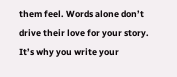them feel. Words alone don’t drive their love for your story. It’s why you write your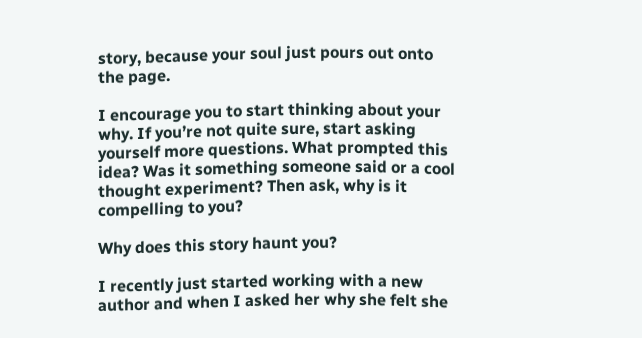story, because your soul just pours out onto the page.

I encourage you to start thinking about your why. If you’re not quite sure, start asking yourself more questions. What prompted this idea? Was it something someone said or a cool thought experiment? Then ask, why is it compelling to you?

Why does this story haunt you?

I recently just started working with a new author and when I asked her why she felt she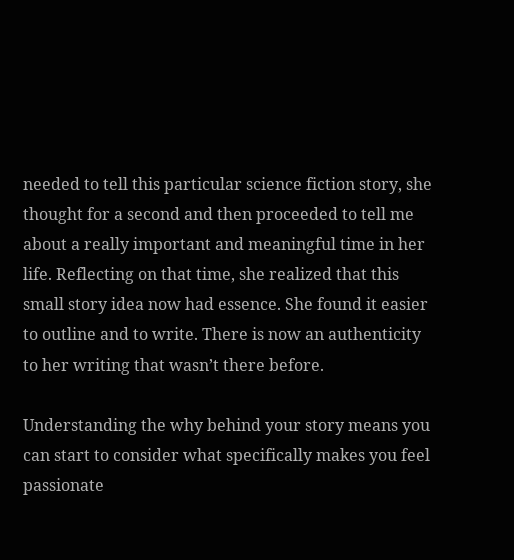needed to tell this particular science fiction story, she thought for a second and then proceeded to tell me about a really important and meaningful time in her life. Reflecting on that time, she realized that this small story idea now had essence. She found it easier to outline and to write. There is now an authenticity to her writing that wasn’t there before.

Understanding the why behind your story means you can start to consider what specifically makes you feel passionate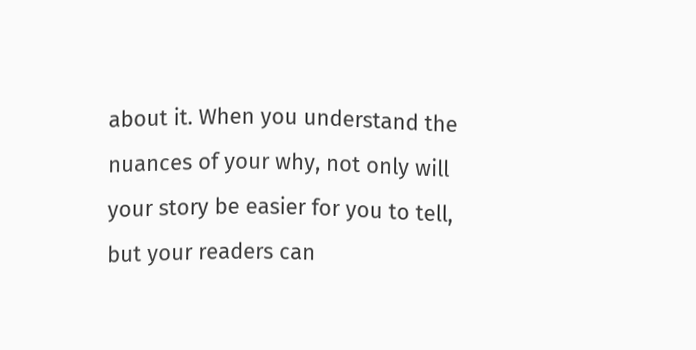about it. When you understand the nuances of your why, not only will your story be easier for you to tell, but your readers can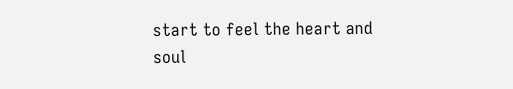start to feel the heart and soul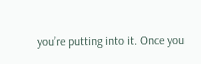you’re putting into it. Once you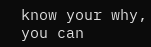know your why, you can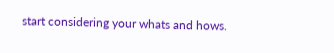start considering your whats and hows.